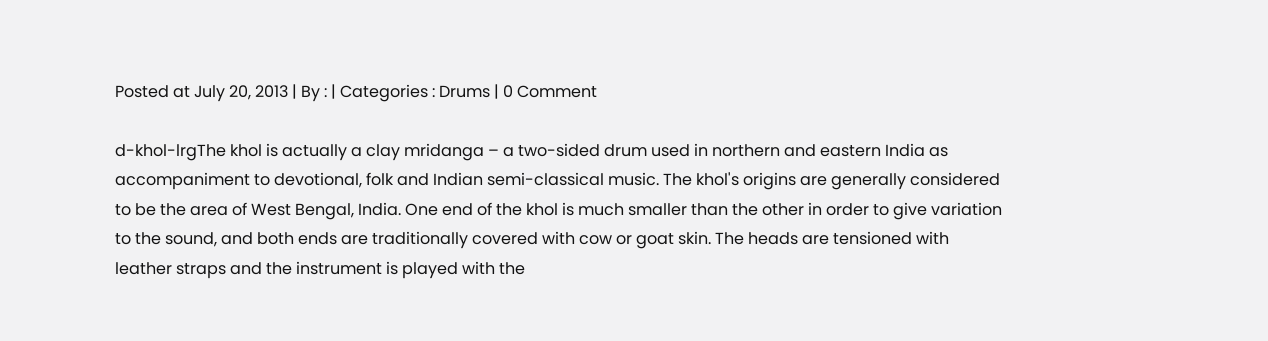Posted at July 20, 2013 | By : | Categories : Drums | 0 Comment

d-khol-lrgThe khol is actually a clay mridanga – a two-sided drum used in northern and eastern India as accompaniment to devotional, folk and Indian semi-classical music. The khol's origins are generally considered to be the area of West Bengal, India. One end of the khol is much smaller than the other in order to give variation to the sound, and both ends are traditionally covered with cow or goat skin. The heads are tensioned with leather straps and the instrument is played with the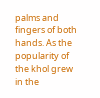palms and fingers of both hands. As the popularity of the khol grew in the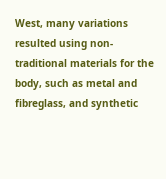West, many variations resulted using non-traditional materials for the body, such as metal and fibreglass, and synthetic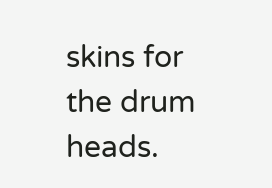skins for the drum heads.